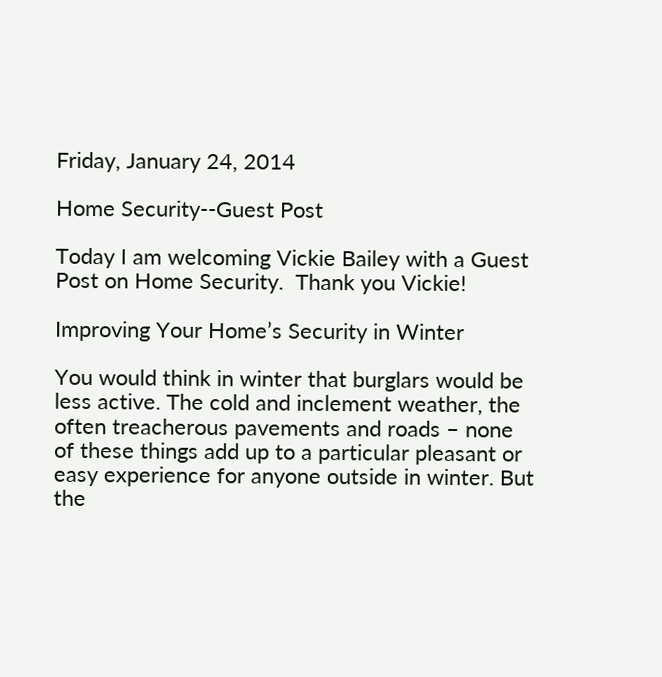Friday, January 24, 2014

Home Security--Guest Post

Today I am welcoming Vickie Bailey with a Guest Post on Home Security.  Thank you Vickie!

Improving Your Home’s Security in Winter

You would think in winter that burglars would be less active. The cold and inclement weather, the often treacherous pavements and roads – none of these things add up to a particular pleasant or easy experience for anyone outside in winter. But the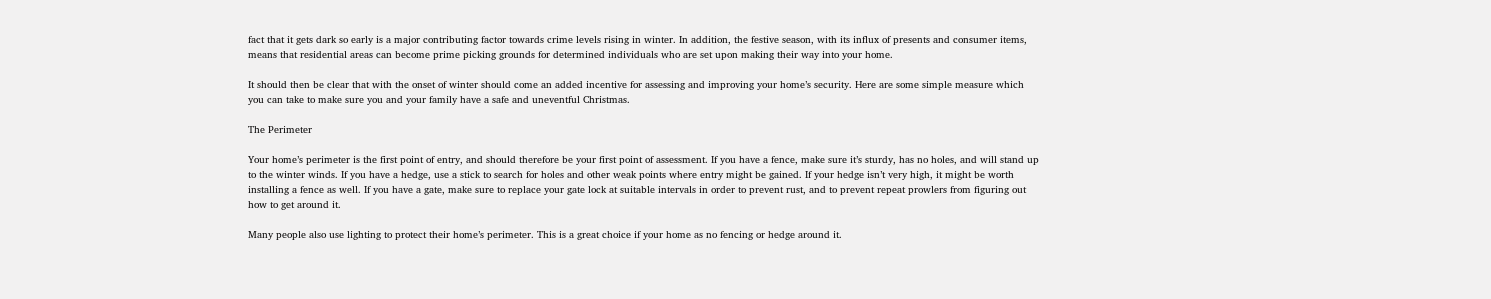fact that it gets dark so early is a major contributing factor towards crime levels rising in winter. In addition, the festive season, with its influx of presents and consumer items, means that residential areas can become prime picking grounds for determined individuals who are set upon making their way into your home.

It should then be clear that with the onset of winter should come an added incentive for assessing and improving your home’s security. Here are some simple measure which you can take to make sure you and your family have a safe and uneventful Christmas.

The Perimeter

Your home’s perimeter is the first point of entry, and should therefore be your first point of assessment. If you have a fence, make sure it’s sturdy, has no holes, and will stand up to the winter winds. If you have a hedge, use a stick to search for holes and other weak points where entry might be gained. If your hedge isn’t very high, it might be worth installing a fence as well. If you have a gate, make sure to replace your gate lock at suitable intervals in order to prevent rust, and to prevent repeat prowlers from figuring out how to get around it.

Many people also use lighting to protect their home’s perimeter. This is a great choice if your home as no fencing or hedge around it.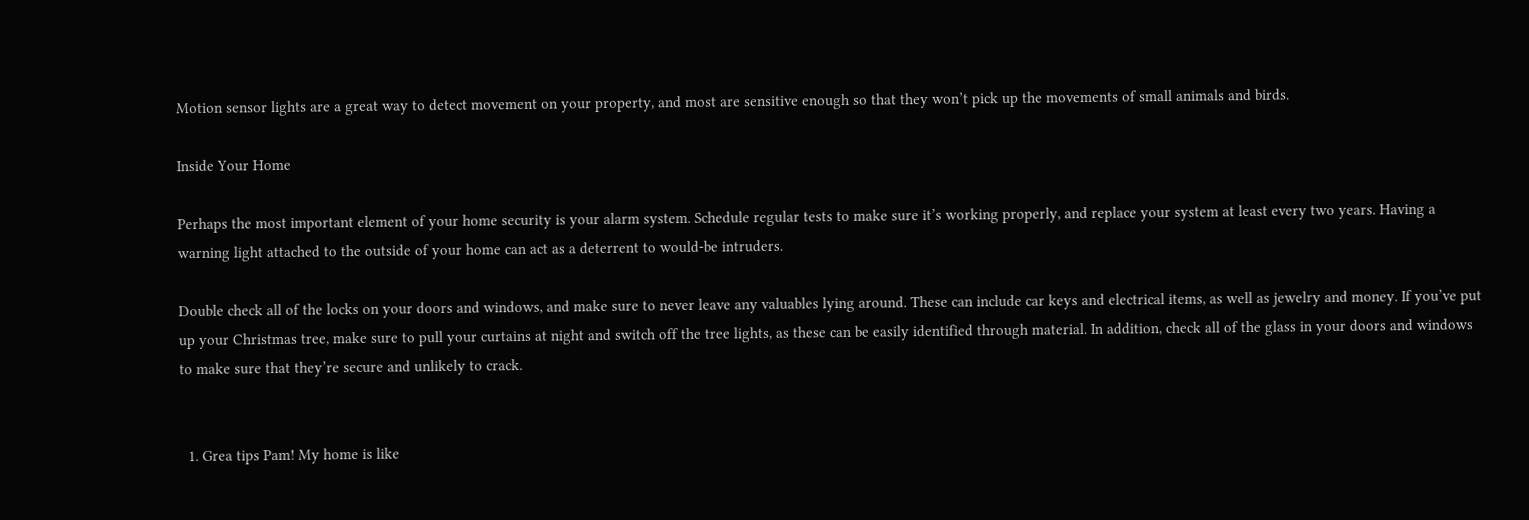Motion sensor lights are a great way to detect movement on your property, and most are sensitive enough so that they won’t pick up the movements of small animals and birds.

Inside Your Home

Perhaps the most important element of your home security is your alarm system. Schedule regular tests to make sure it’s working properly, and replace your system at least every two years. Having a warning light attached to the outside of your home can act as a deterrent to would-be intruders.

Double check all of the locks on your doors and windows, and make sure to never leave any valuables lying around. These can include car keys and electrical items, as well as jewelry and money. If you’ve put up your Christmas tree, make sure to pull your curtains at night and switch off the tree lights, as these can be easily identified through material. In addition, check all of the glass in your doors and windows to make sure that they’re secure and unlikely to crack.


  1. Grea tips Pam! My home is like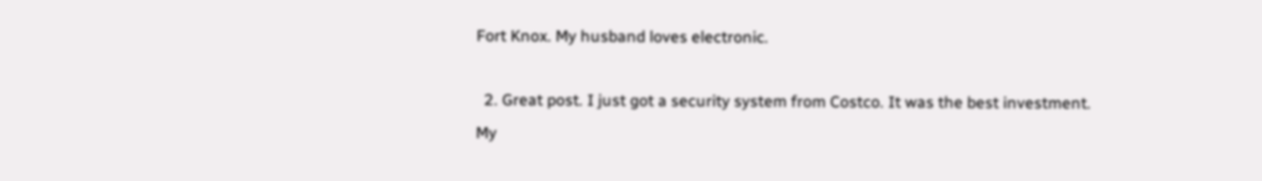Fort Knox. My husband loves electronic.

  2. Great post. I just got a security system from Costco. It was the best investment. My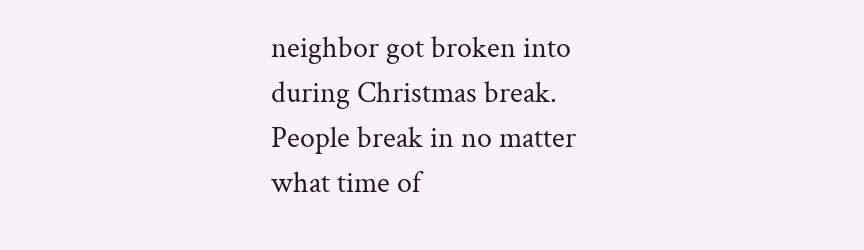neighbor got broken into during Christmas break. People break in no matter what time of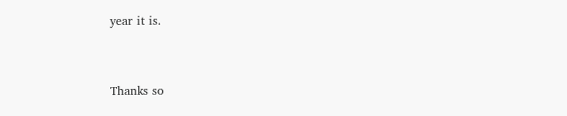year it is.


Thanks so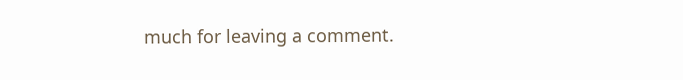much for leaving a comment.